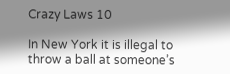Crazy Laws 10

In New York it is illegal to throw a ball at someone’s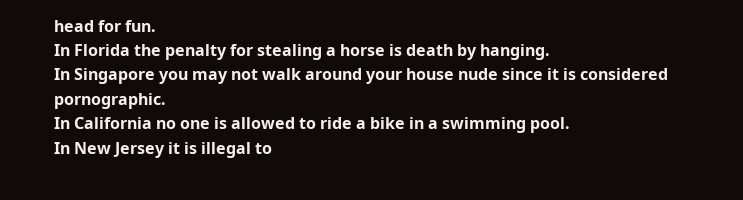head for fun.
In Florida the penalty for stealing a horse is death by hanging.
In Singapore you may not walk around your house nude since it is considered pornographic.
In California no one is allowed to ride a bike in a swimming pool.
In New Jersey it is illegal to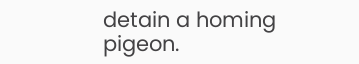detain a homing pigeon.